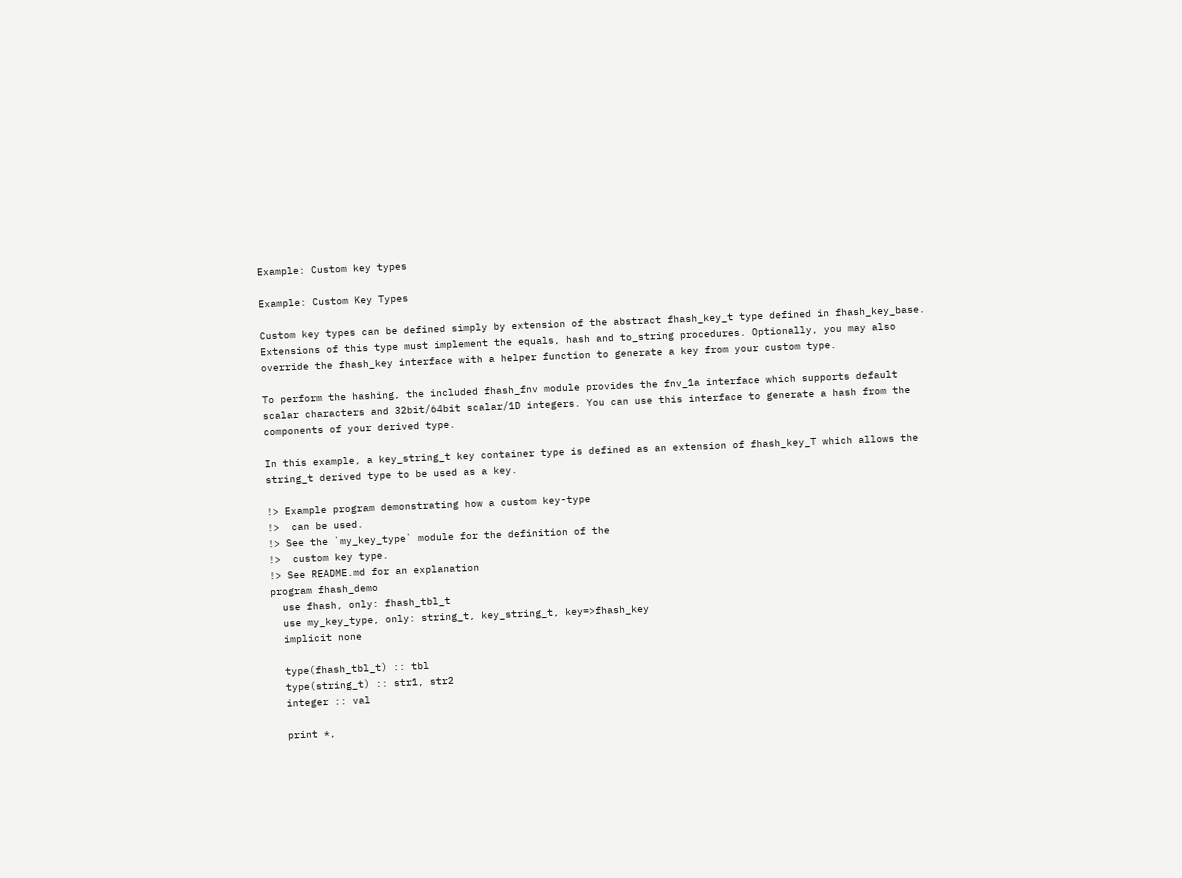Example: Custom key types

Example: Custom Key Types

Custom key types can be defined simply by extension of the abstract fhash_key_t type defined in fhash_key_base. Extensions of this type must implement the equals, hash and to_string procedures. Optionally, you may also override the fhash_key interface with a helper function to generate a key from your custom type.

To perform the hashing, the included fhash_fnv module provides the fnv_1a interface which supports default scalar characters and 32bit/64bit scalar/1D integers. You can use this interface to generate a hash from the components of your derived type.

In this example, a key_string_t key container type is defined as an extension of fhash_key_T which allows the string_t derived type to be used as a key.

!> Example program demonstrating how a custom key-type
!>  can be used.
!> See the `my_key_type` module for the definition of the
!>  custom key type.
!> See README.md for an explanation
program fhash_demo
  use fhash, only: fhash_tbl_t
  use my_key_type, only: string_t, key_string_t, key=>fhash_key
  implicit none

  type(fhash_tbl_t) :: tbl
  type(string_t) :: str1, str2
  integer :: val

  print *,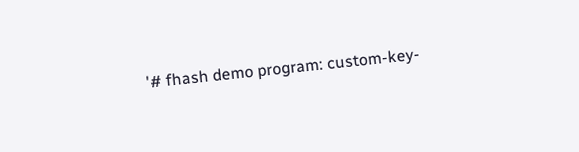'# fhash demo program: custom-key-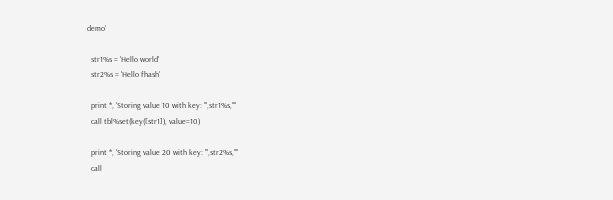demo'

  str1%s = 'Hello world'
  str2%s = 'Hello fhash'

  print *, 'Storing value 10 with key: "',str1%s,'"'
  call tbl%set(key([str1]), value=10)

  print *, 'Storing value 20 with key: "',str2%s,'"'
  call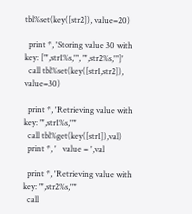tbl%set(key([str2]), value=20)

  print *, 'Storing value 30 with key: ["',str1%s,'", "',str2%s,'"]'
  call tbl%set(key([str1,str2]), value=30)

  print *, 'Retrieving value with key: "',str1%s,'"'
  call tbl%get(key([str1]),val)
  print *, '   value = ',val

  print *, 'Retrieving value with key: "',str2%s,'"'
  call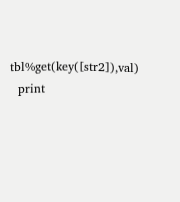tbl%get(key([str2]),val)
  print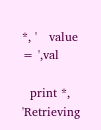*, '   value = ',val

  print *, 'Retrieving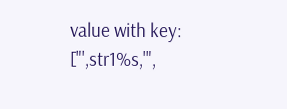value with key: ["',str1%s,'",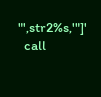"',str2%s,'"]'
  call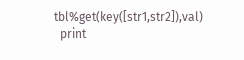tbl%get(key([str1,str2]),val)
  print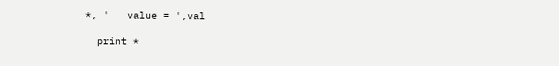*, '   value = ',val

  print *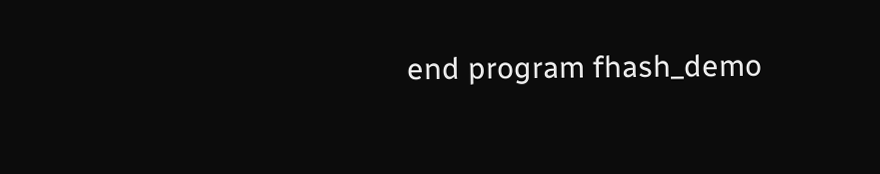end program fhash_demo